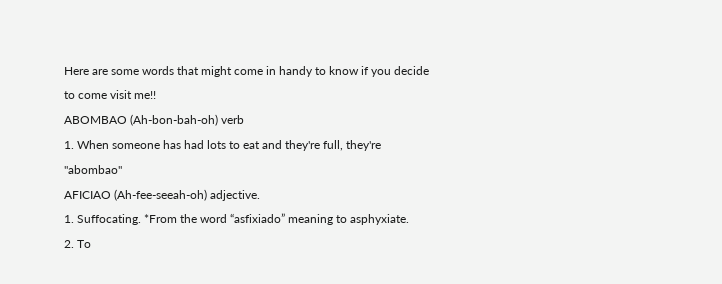Here are some words that might come in handy to know if you decide to come visit me!!
ABOMBAO (Ah-bon-bah-oh) verb
1. When someone has had lots to eat and they're full, they're "abombao"
AFICIAO (Ah-fee-seeah-oh) adjective.
1. Suffocating. *From the word “asfixiado” meaning to asphyxiate.
2. To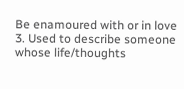Be enamoured with or in love
3. Used to describe someone whose life/thoughts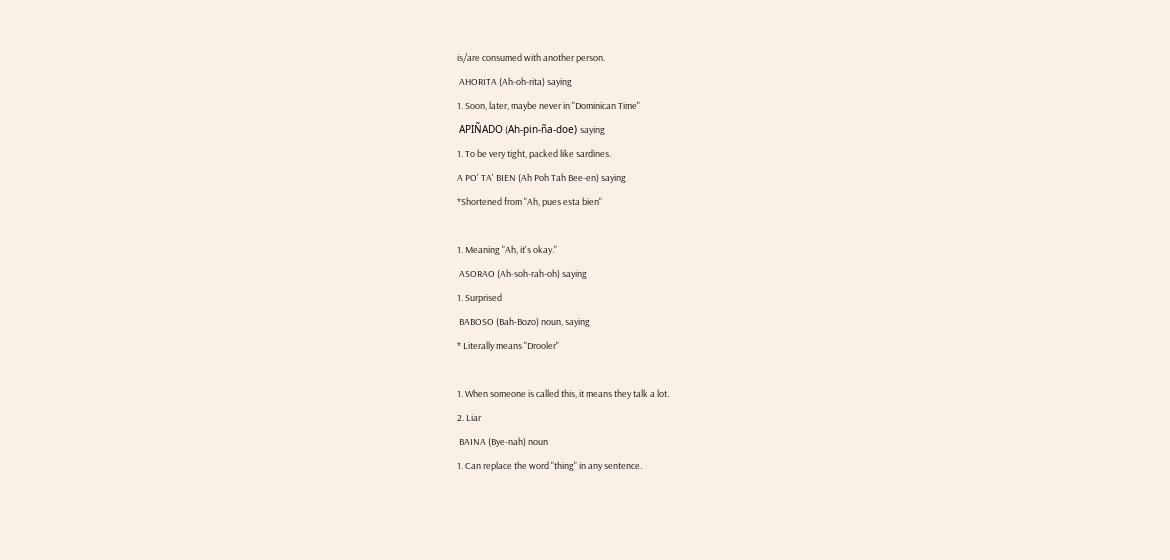is/are consumed with another person.
 AHORITA (Ah-oh-rita) saying
1. Soon, later, maybe never in "Dominican Time"
 APIÑADO (Ah-pin-ña-doe) saying
1. To be very tight, packed like sardines.
A PO' TA' BIEN (Ah Poh Tah Bee-en) saying
*Shortened from "Ah, pues esta bien"

1. Meaning "Ah, it's okay."
 ASORAO (Ah-soh-rah-oh) saying
1. Surprised
 BABOSO (Bah-Bozo) noun, saying
* Literally means "Drooler"

1. When someone is called this, it means they talk a lot.
2. Liar
 BAINA (Bye-nah) noun
1. Can replace the word "thing" in any sentence.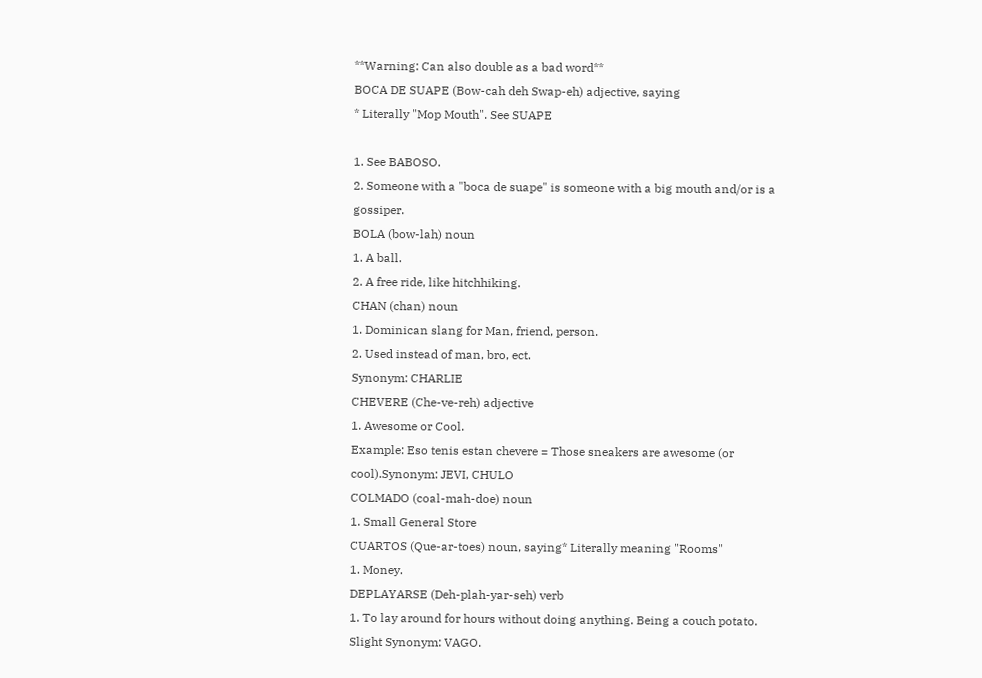**Warning: Can also double as a bad word**
BOCA DE SUAPE (Bow-cah deh Swap-eh) adjective, saying
* Literally "Mop Mouth". See SUAPE

1. See BABOSO.
2. Someone with a "boca de suape" is someone with a big mouth and/or is a gossiper.
BOLA (bow-lah) noun
1. A ball.
2. A free ride, like hitchhiking.
CHAN (chan) noun
1. Dominican slang for Man, friend, person.
2. Used instead of man, bro, ect.
Synonym: CHARLIE
CHEVERE (Che-ve-reh) adjective
1. Awesome or Cool.
Example: Eso tenis estan chevere = Those sneakers are awesome (or cool).Synonym: JEVI, CHULO
COLMADO (coal-mah-doe) noun
1. Small General Store
CUARTOS (Que-ar-toes) noun, saying* Literally meaning "Rooms"
1. Money.
DEPLAYARSE (Deh-plah-yar-seh) verb
1. To lay around for hours without doing anything. Being a couch potato.
Slight Synonym: VAGO.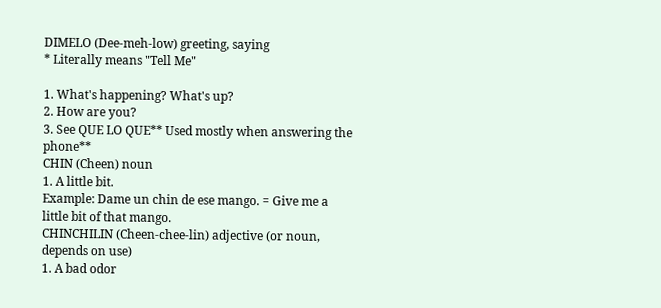DIMELO (Dee-meh-low) greeting, saying
* Literally means "Tell Me"

1. What's happening? What's up?
2. How are you?
3. See QUE LO QUE** Used mostly when answering the phone**
CHIN (Cheen) noun
1. A little bit.
Example: Dame un chin de ese mango. = Give me a little bit of that mango.
CHINCHILIN (Cheen-chee-lin) adjective (or noun, depends on use)
1. A bad odor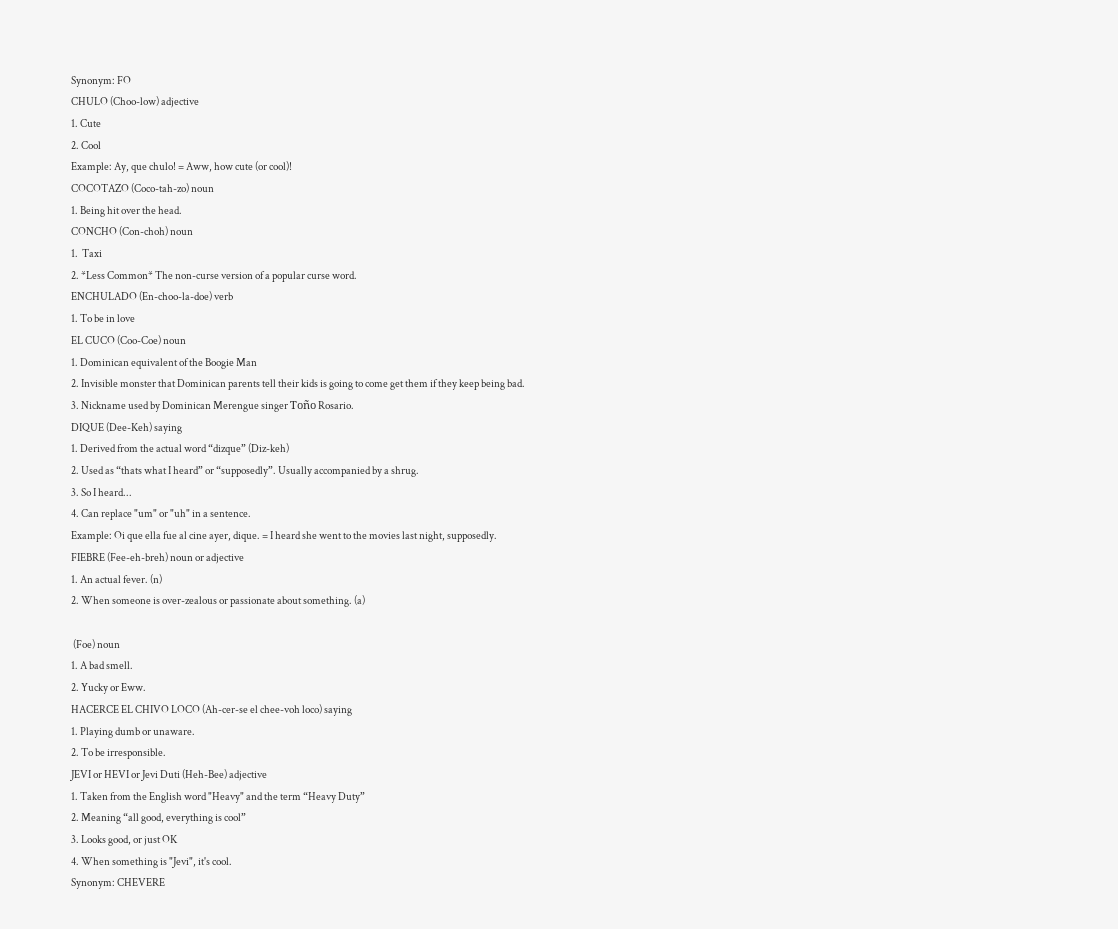Synonym: FO
CHULO (Choo-low) adjective
1. Cute
2. Cool
Example: Ay, que chulo! = Aww, how cute (or cool)!
COCOTAZO (Coco-tah-zo) noun
1. Being hit over the head.
CONCHO (Con-choh) noun
1.  Taxi
2. *Less Common* The non-curse version of a popular curse word.
ENCHULADO (En-choo-la-doe) verb
1. To be in love
EL CUCO (Coo-Coe) noun
1. Dominican equivalent of the Boogie Man
2. Invisible monster that Dominican parents tell their kids is going to come get them if they keep being bad.
3. Nickname used by Dominican Merengue singer Toño Rosario.
DIQUE (Dee-Keh) saying
1. Derived from the actual word “dizque” (Diz-keh)
2. Used as “thats what I heard” or “supposedly”. Usually accompanied by a shrug.
3. So I heard...
4. Can replace "um" or "uh" in a sentence.
Example: Oi que ella fue al cine ayer, dique. = I heard she went to the movies last night, supposedly.
FIEBRE (Fee-eh-breh) noun or adjective
1. An actual fever. (n)
2. When someone is over-zealous or passionate about something. (a)

 (Foe) noun
1. A bad smell.
2. Yucky or Eww.
HACERCE EL CHIVO LOCO (Ah-cer-se el chee-voh loco) saying
1. Playing dumb or unaware.
2. To be irresponsible.
JEVI or HEVI or Jevi Duti (Heh-Bee) adjective
1. Taken from the English word "Heavy" and the term “Heavy Duty”
2. Meaning “all good, everything is cool”
3. Looks good, or just OK
4. When something is "Jevi", it's cool.
Synonym: CHEVERE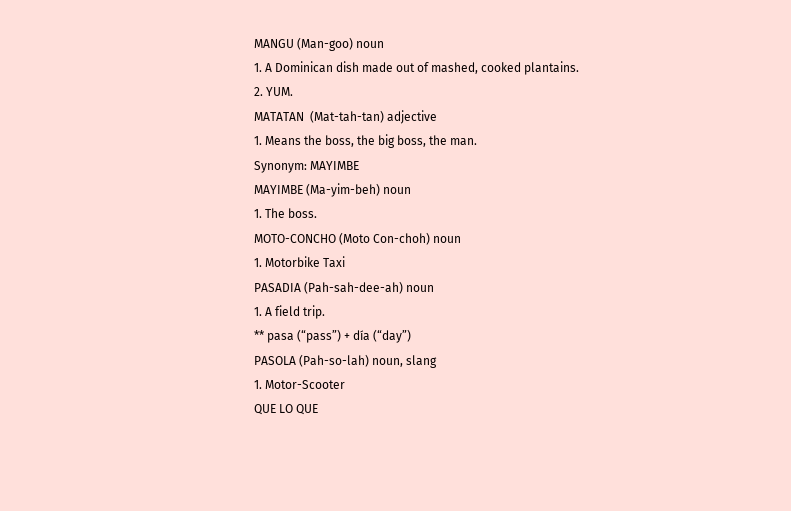MANGU (Man-goo) noun
1. A Dominican dish made out of mashed, cooked plantains.
2. YUM.
MATATAN  (Mat-tah-tan) adjective
1. Means the boss, the big boss, the man.
Synonym: MAYIMBE
MAYIMBE (Ma-yim-beh) noun
1. The boss.
MOTO-CONCHO (Moto Con-choh) noun
1. Motorbike Taxi
PASADIA (Pah-sah-dee-ah) noun
1. A field trip.
** pasa (“pass”) + día (“day”)
PASOLA (Pah-so-lah) noun, slang
1. Motor-Scooter
QUE LO QUE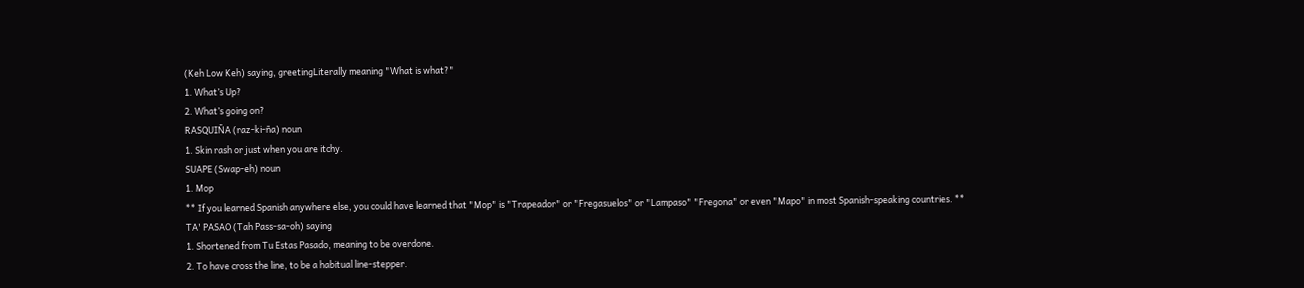(Keh Low Keh) saying, greetingLiterally meaning "What is what?"
1. What’s Up?
2. What’s going on?
RASQUIÑA (raz-ki-ña) noun
1. Skin rash or just when you are itchy.
SUAPE (Swap-eh) noun
1. Mop
** If you learned Spanish anywhere else, you could have learned that "Mop" is "Trapeador" or "Fregasuelos" or "Lampaso" "Fregona" or even "Mapo" in most Spanish-speaking countries. **
TA' PASAO (Tah Pass-sa-oh) saying
1. Shortened from Tu Estas Pasado, meaning to be overdone.
2. To have cross the line, to be a habitual line-stepper.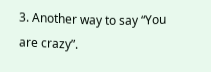3. Another way to say “You are crazy”.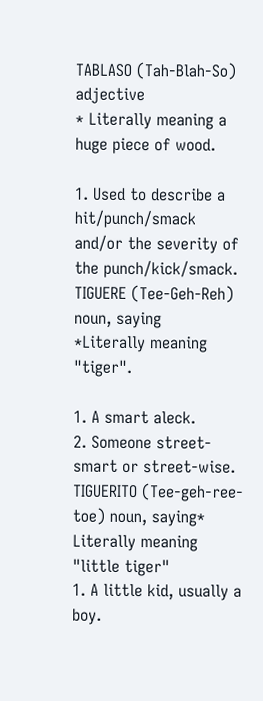TABLASO (Tah-Blah-So) adjective
* Literally meaning a huge piece of wood.

1. Used to describe a hit/punch/smack and/or the severity of the punch/kick/smack.
TIGUERE (Tee-Geh-Reh) noun, saying
*Literally meaning "tiger".

1. A smart aleck.
2. Someone street-smart or street-wise.
TIGUERITO (Tee-geh-ree-toe) noun, saying* Literally meaning "little tiger"
1. A little kid, usually a boy.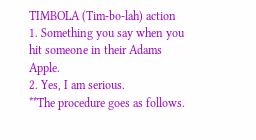TIMBOLA (Tim-bo-lah) action
1. Something you say when you hit someone in their Adams Apple.
2. Yes, I am serious.
**The procedure goes as follows.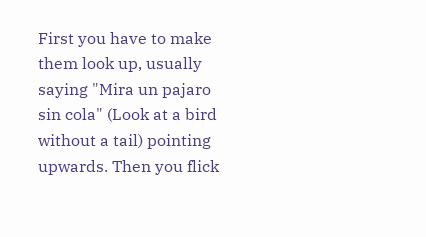First you have to make them look up, usually saying "Mira un pajaro sin cola" (Look at a bird without a tail) pointing upwards. Then you flick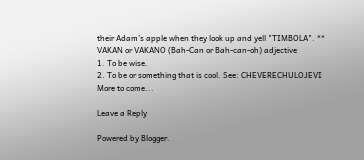their Adam’s apple when they look up and yell "TIMBOLA". **
VAKAN or VAKANO (Bah-Can or Bah-can-oh) adjective
1. To be wise.
2. To be or something that is cool. See: CHEVERECHULOJEVI
More to come...

Leave a Reply

Powered by Blogger.